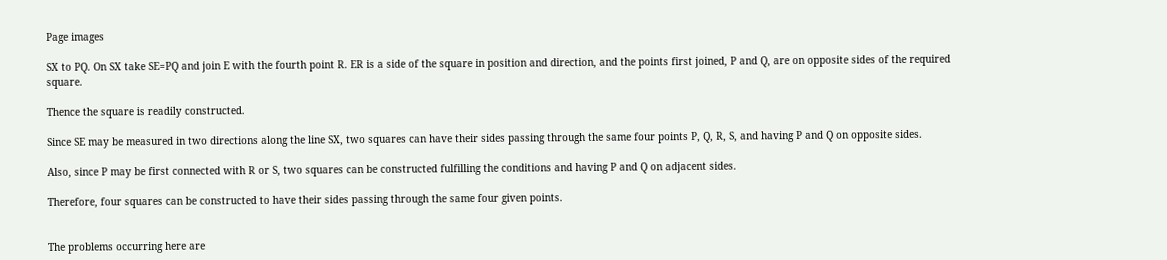Page images

SX to PQ. On SX take SE=PQ and join E with the fourth point R. ER is a side of the square in position and direction, and the points first joined, P and Q, are on opposite sides of the required square.

Thence the square is readily constructed.

Since SE may be measured in two directions along the line SX, two squares can have their sides passing through the same four points P, Q, R, S, and having P and Q on opposite sides.

Also, since P may be first connected with R or S, two squares can be constructed fulfilling the conditions and having P and Q on adjacent sides.

Therefore, four squares can be constructed to have their sides passing through the same four given points.


The problems occurring here are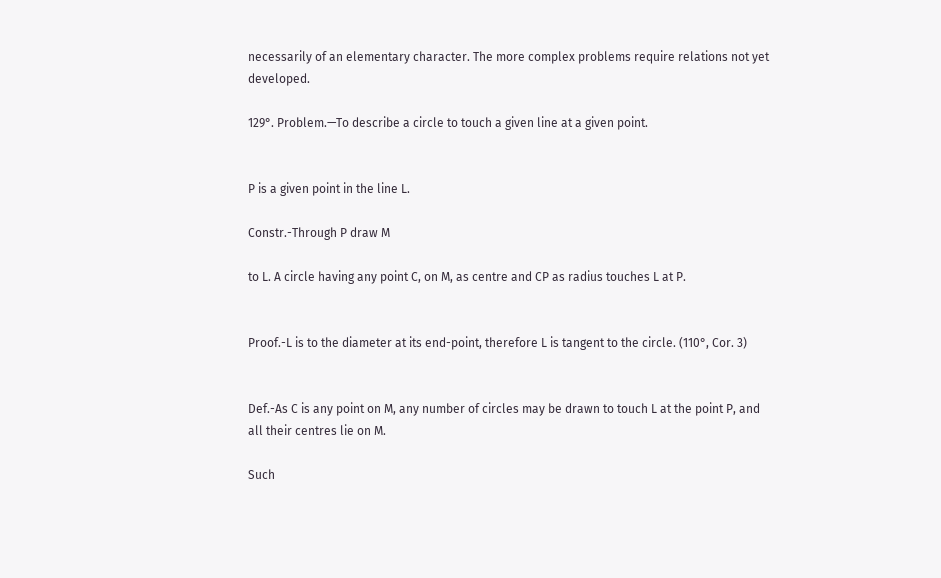necessarily of an elementary character. The more complex problems require relations not yet developed.

129°. Problem.—To describe a circle to touch a given line at a given point.


P is a given point in the line L.

Constr.-Through P draw M

to L. A circle having any point C, on M, as centre and CP as radius touches L at P.


Proof.-L is to the diameter at its end-point, therefore L is tangent to the circle. (110°, Cor. 3)


Def.-As C is any point on M, any number of circles may be drawn to touch L at the point P, and all their centres lie on M.

Such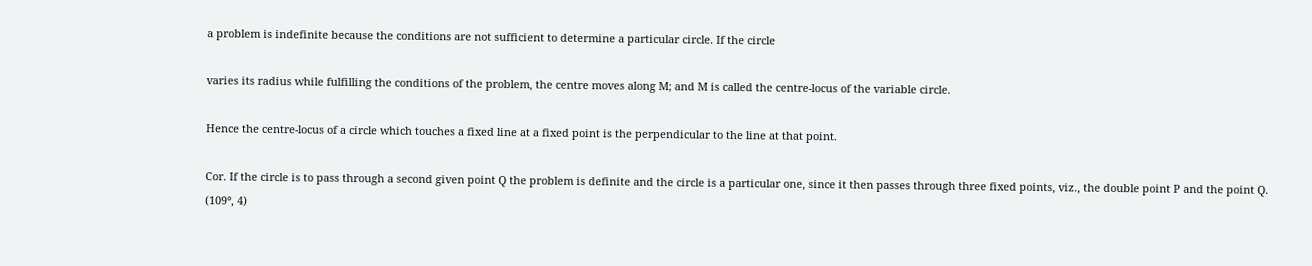a problem is indefinite because the conditions are not sufficient to determine a particular circle. If the circle

varies its radius while fulfilling the conditions of the problem, the centre moves along M; and M is called the centre-locus of the variable circle.

Hence the centre-locus of a circle which touches a fixed line at a fixed point is the perpendicular to the line at that point.

Cor. If the circle is to pass through a second given point Q the problem is definite and the circle is a particular one, since it then passes through three fixed points, viz., the double point P and the point Q. (109°, 4)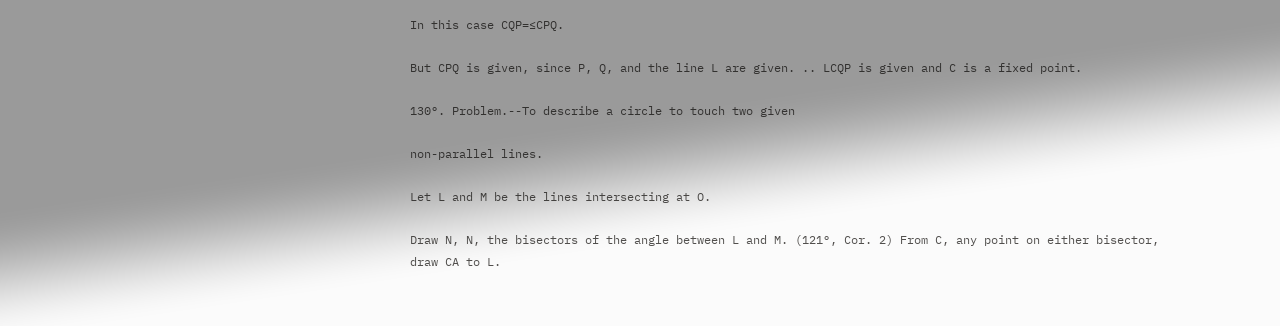In this case CQP=≤CPQ.

But CPQ is given, since P, Q, and the line L are given. .. LCQP is given and C is a fixed point.

130°. Problem.--To describe a circle to touch two given

non-parallel lines.

Let L and M be the lines intersecting at O.

Draw N, N, the bisectors of the angle between L and M. (121°, Cor. 2) From C, any point on either bisector, draw CA to L.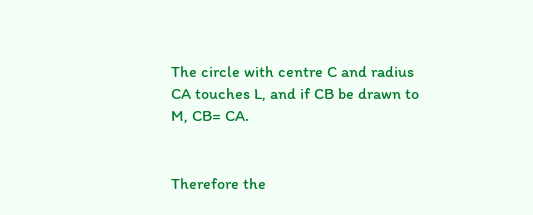The circle with centre C and radius CA touches L, and if CB be drawn to M, CB= CA.


Therefore the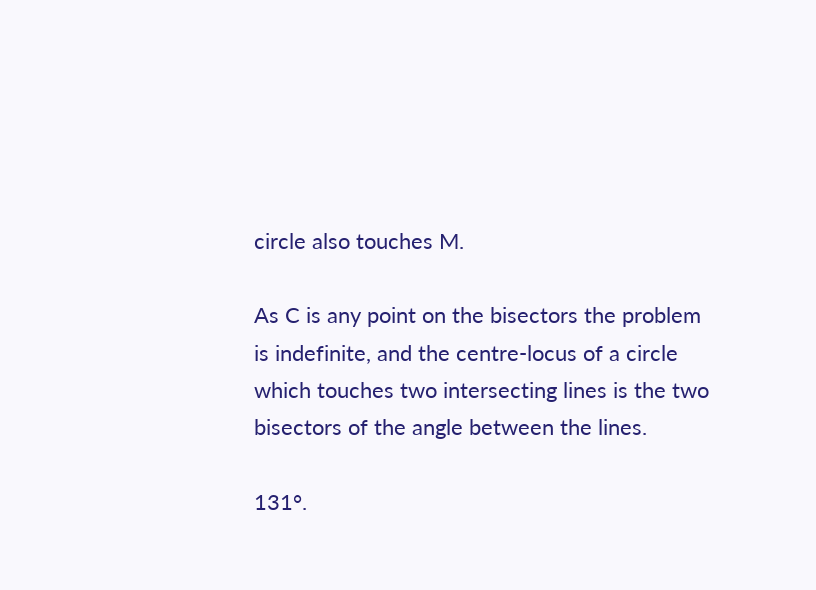circle also touches M.

As C is any point on the bisectors the problem is indefinite, and the centre-locus of a circle which touches two intersecting lines is the two bisectors of the angle between the lines.

131°.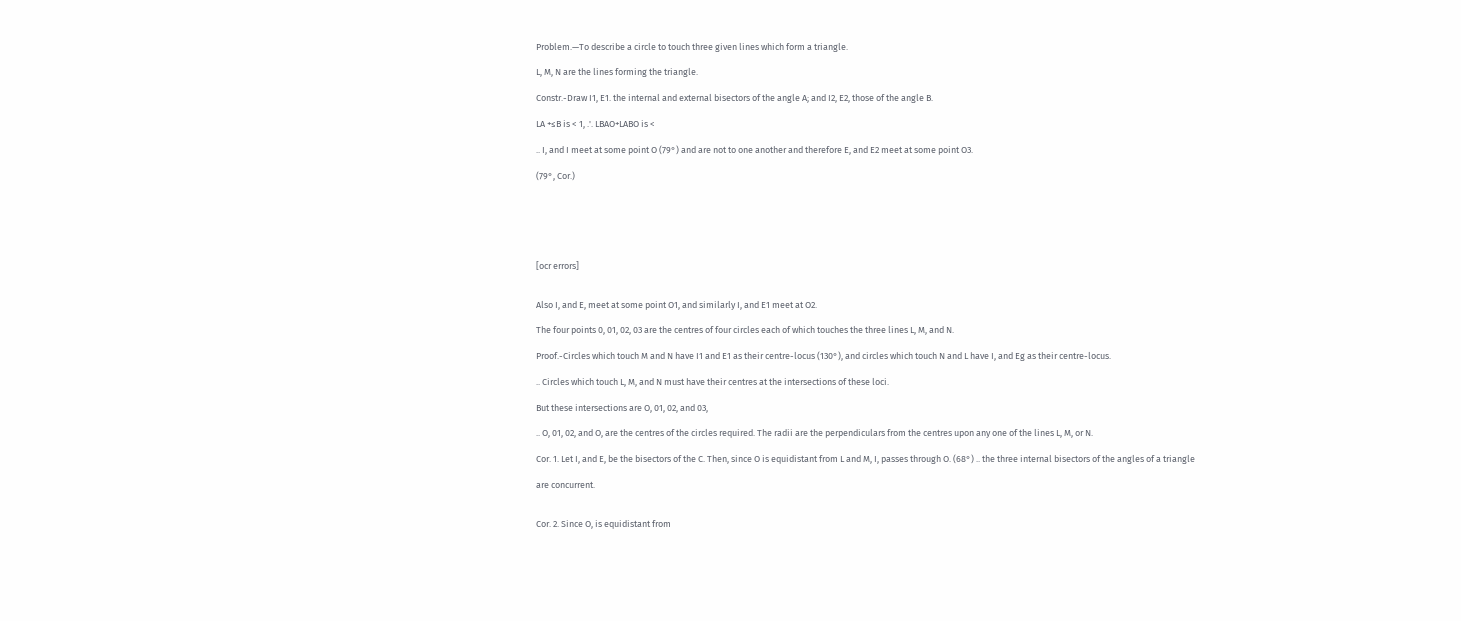Problem.—To describe a circle to touch three given lines which form a triangle.

L, M, N are the lines forming the triangle.

Constr.-Draw I1, E1. the internal and external bisectors of the angle A; and I2, E2, those of the angle B.

LA +≤B is < 1, .'. LBAO+LABO is <

.. I, and I meet at some point O (79°) and are not to one another and therefore E, and E2 meet at some point O3.

(79°, Cor.)






[ocr errors]


Also I, and E, meet at some point O1, and similarly I, and E1 meet at O2.

The four points 0, 01, 02, 03 are the centres of four circles each of which touches the three lines L, M, and N.

Proof.-Circles which touch M and N have I1 and E1 as their centre-locus (130°), and circles which touch N and L have I, and Eg as their centre-locus.

.. Circles which touch L, M, and N must have their centres at the intersections of these loci.

But these intersections are O, 01, 02, and 03,

.. O, 01, 02, and O, are the centres of the circles required. The radii are the perpendiculars from the centres upon any one of the lines L, M, or N.

Cor. 1. Let I, and E, be the bisectors of the C. Then, since O is equidistant from L and M, I, passes through O. (68°) .. the three internal bisectors of the angles of a triangle

are concurrent.


Cor. 2. Since O, is equidistant from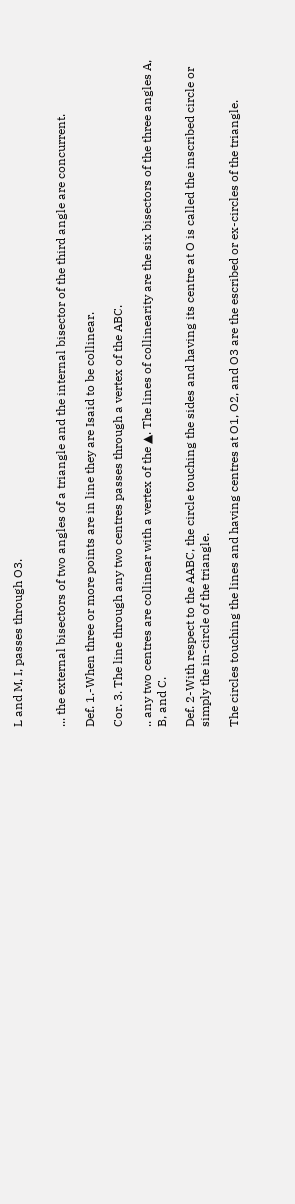L and M, I, passes through O3.


... the external bisectors of two angles of a triangle and the internal bisector of the third angle are concurrent.

Def. 1.-When three or more points are in line they are Isaid to be collinear.

Cor. 3. The line through any two centres passes through a vertex of the ABC.

.. any two centres are collinear with a vertex of the ▲. The lines of collinearity are the six bisectors of the three angles A, B, and C.

Def. 2-With respect to the AABC, the circle touching the sides and having its centre at O is called the inscribed circle or simply the in-circle of the triangle.

The circles touching the lines and having centres at O1, O2, and O3 are the escribed or ex-circles of the triangle.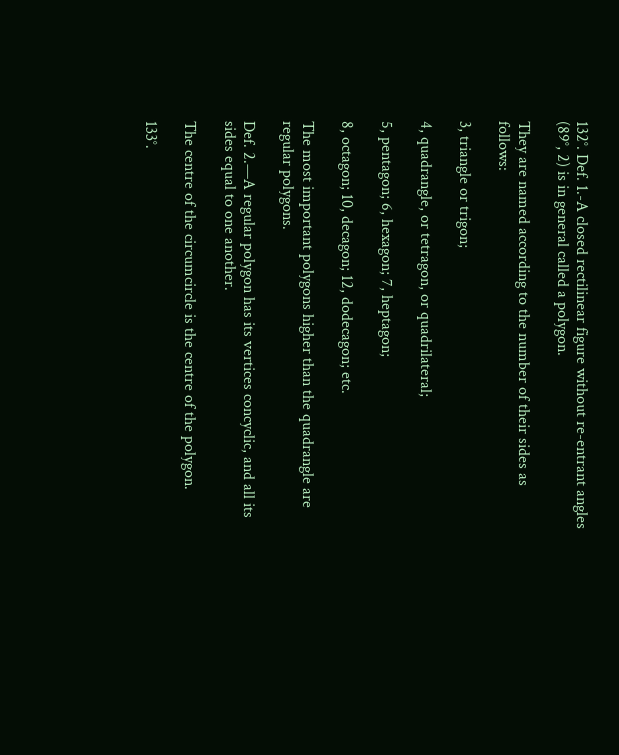132°. Def. 1.-A closed rectilinear figure without re-entrant angles (89°, 2) is in general called a polygon.

They are named according to the number of their sides as follows:

3, triangle or trigon;

4, quadrangle, or tetragon, or quadrilateral;

5, pentagon; 6, hexagon; 7, heptagon;

8, octagon; 10, decagon; 12, dodecagon; etc.

The most important polygons higher than the quadrangle are regular polygons.

Def. 2.—A regular polygon has its vertices concyclic, and all its sides equal to one another.

The centre of the circumcircle is the centre of the polygon.

133°.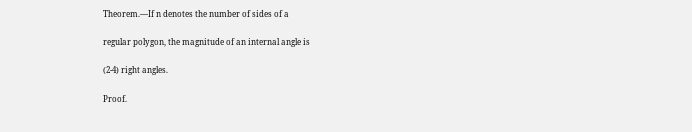Theorem.—If n denotes the number of sides of a

regular polygon, the magnitude of an internal angle is

(2-4) right angles.

Proof.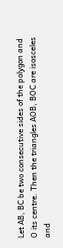Let AB, BC be two consecutive sides of the polygon and O its centre. Then the triangles AOB, BOC are isosceles and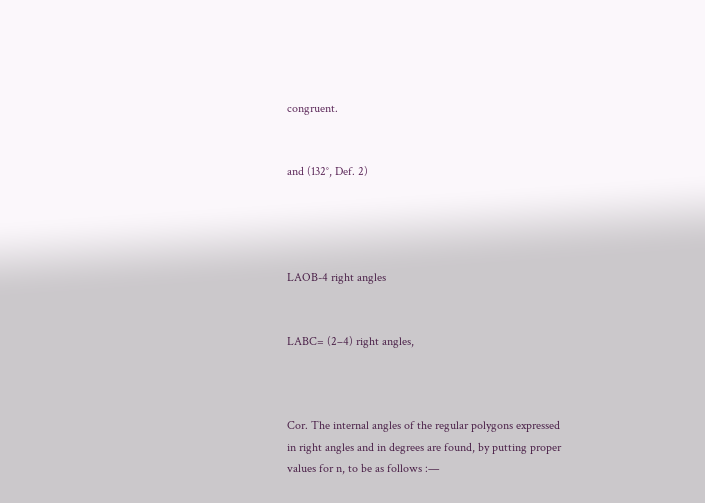congruent.


and (132°, Def. 2)




LAOB-4 right angles


LABC= (2–4) right angles,



Cor. The internal angles of the regular polygons expressed in right angles and in degrees are found, by putting proper values for n, to be as follows :—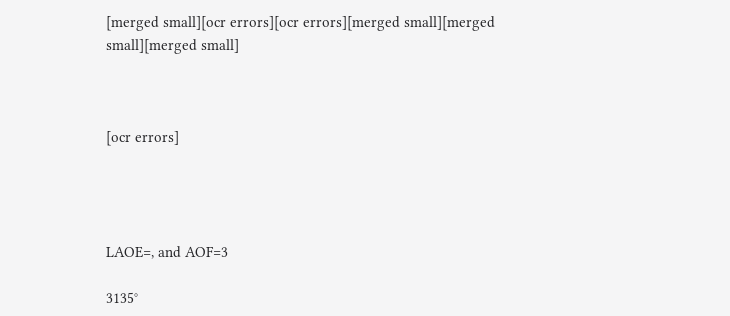[merged small][ocr errors][ocr errors][merged small][merged small][merged small]



[ocr errors]




LAOE=, and AOF=3

3135°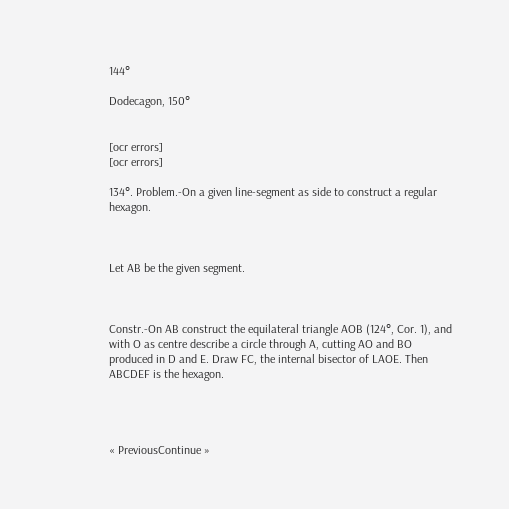144°

Dodecagon, 150°


[ocr errors]
[ocr errors]

134°. Problem.-On a given line-segment as side to construct a regular hexagon.



Let AB be the given segment.



Constr.-On AB construct the equilateral triangle AOB (124°, Cor. 1), and with O as centre describe a circle through A, cutting AO and BO produced in D and E. Draw FC, the internal bisector of LAOE. Then ABCDEF is the hexagon.




« PreviousContinue »